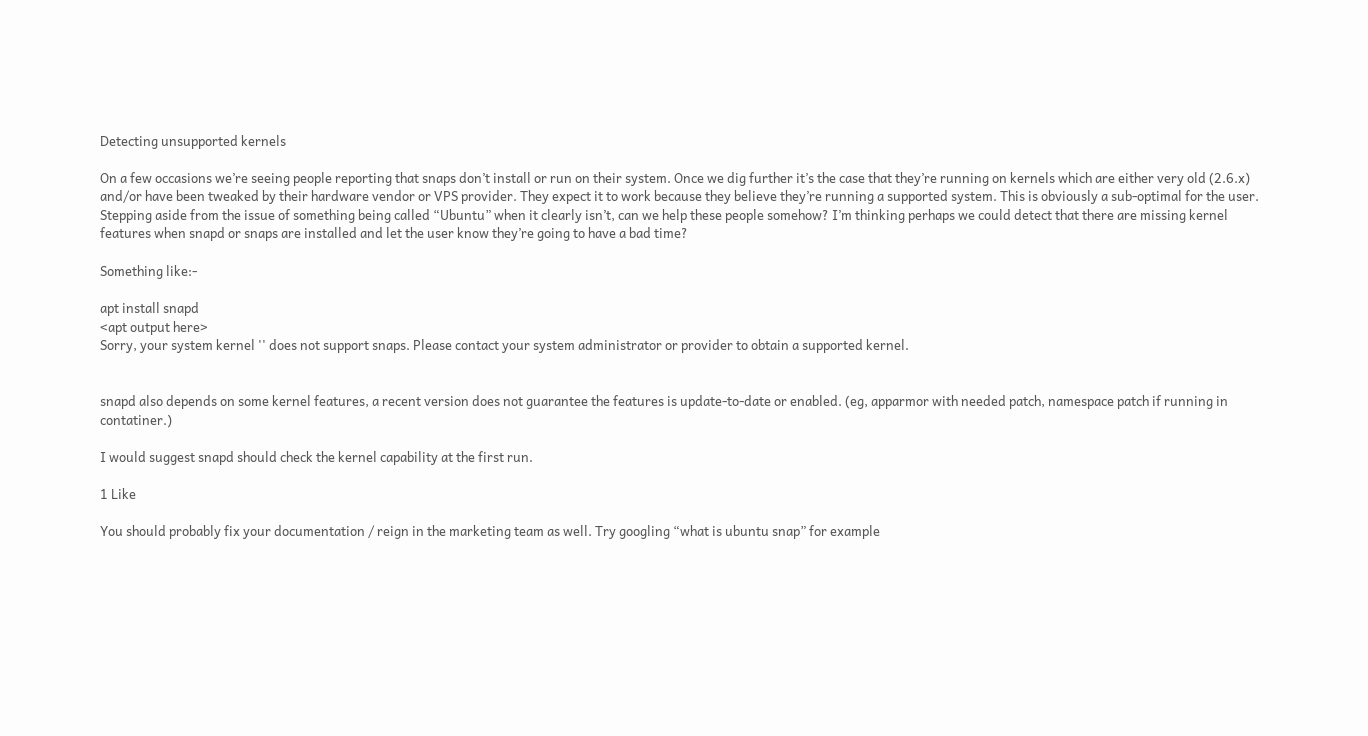Detecting unsupported kernels

On a few occasions we’re seeing people reporting that snaps don’t install or run on their system. Once we dig further it’s the case that they’re running on kernels which are either very old (2.6.x) and/or have been tweaked by their hardware vendor or VPS provider. They expect it to work because they believe they’re running a supported system. This is obviously a sub-optimal for the user. Stepping aside from the issue of something being called “Ubuntu” when it clearly isn’t, can we help these people somehow? I’m thinking perhaps we could detect that there are missing kernel features when snapd or snaps are installed and let the user know they’re going to have a bad time?

Something like:-

apt install snapd
<apt output here>
Sorry, your system kernel '' does not support snaps. Please contact your system administrator or provider to obtain a supported kernel.


snapd also depends on some kernel features, a recent version does not guarantee the features is update-to-date or enabled. (eg, apparmor with needed patch, namespace patch if running in contatiner.)

I would suggest snapd should check the kernel capability at the first run.

1 Like

You should probably fix your documentation / reign in the marketing team as well. Try googling “what is ubuntu snap” for example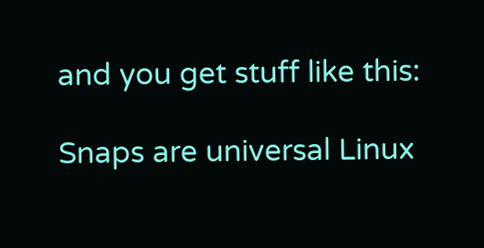and you get stuff like this:

Snaps are universal Linux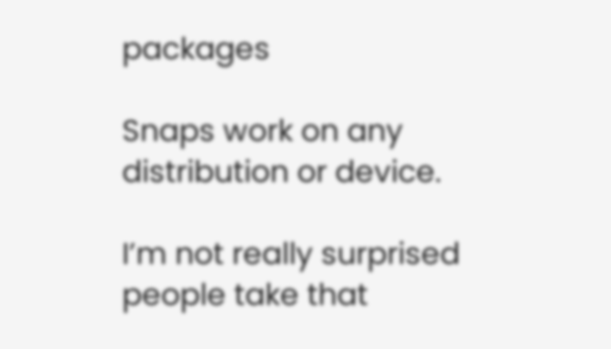packages

Snaps work on any distribution or device.

I’m not really surprised people take that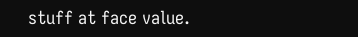stuff at face value.